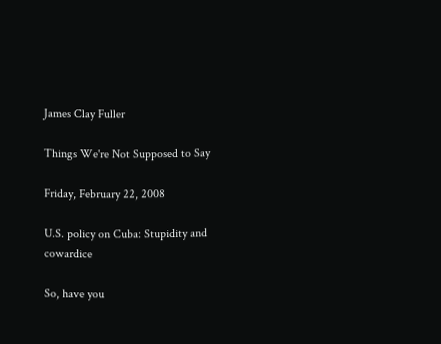James Clay Fuller

Things We're Not Supposed to Say

Friday, February 22, 2008

U.S. policy on Cuba: Stupidity and cowardice

So, have you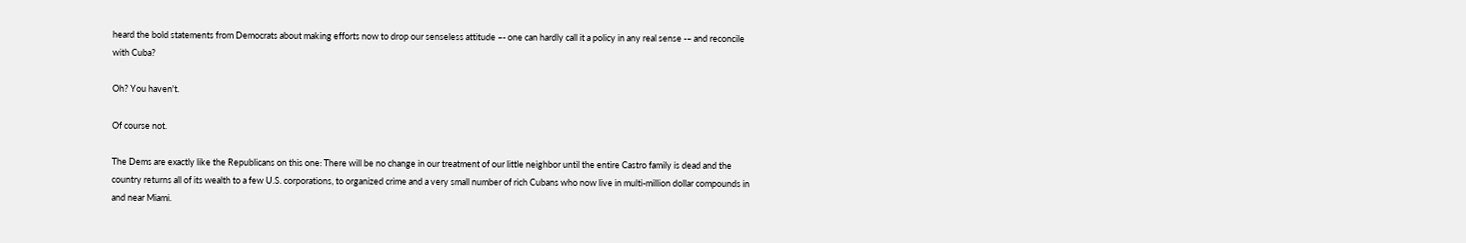heard the bold statements from Democrats about making efforts now to drop our senseless attitude –- one can hardly call it a policy in any real sense -– and reconcile with Cuba?

Oh? You haven't.

Of course not.

The Dems are exactly like the Republicans on this one: There will be no change in our treatment of our little neighbor until the entire Castro family is dead and the country returns all of its wealth to a few U.S. corporations, to organized crime and a very small number of rich Cubans who now live in multi-million dollar compounds in and near Miami.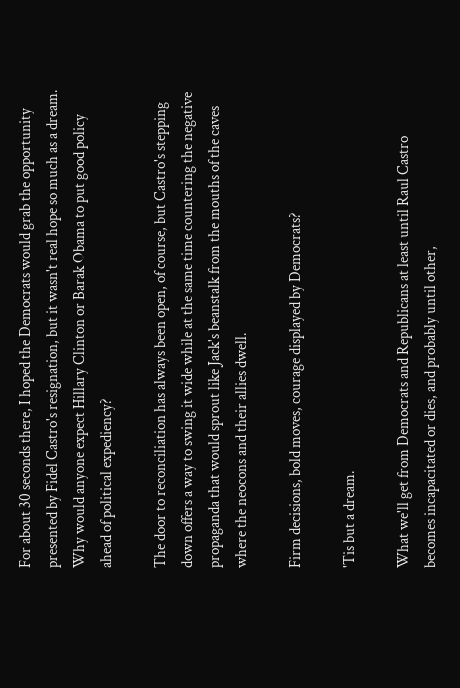For about 30 seconds there, I hoped the Democrats would grab the opportunity presented by Fidel Castro's resignation, but it wasn't real hope so much as a dream. Why would anyone expect Hillary Clinton or Barak Obama to put good policy ahead of political expediency?

The door to reconciliation has always been open, of course, but Castro's stepping down offers a way to swing it wide while at the same time countering the negative propaganda that would sprout like Jack's beanstalk from the mouths of the caves where the neocons and their allies dwell.

Firm decisions, bold moves, courage displayed by Democrats?

'Tis but a dream.

What we'll get from Democrats and Republicans at least until Raul Castro becomes incapacitated or dies, and probably until other,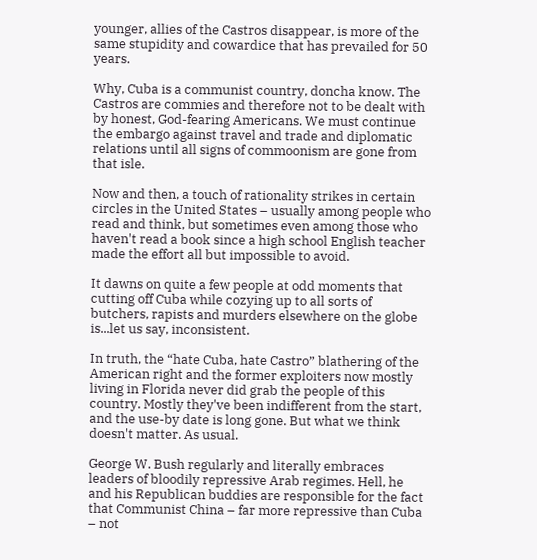younger, allies of the Castros disappear, is more of the same stupidity and cowardice that has prevailed for 50 years.

Why, Cuba is a communist country, doncha know. The Castros are commies and therefore not to be dealt with by honest, God-fearing Americans. We must continue the embargo against travel and trade and diplomatic relations until all signs of commoonism are gone from that isle.

Now and then, a touch of rationality strikes in certain circles in the United States – usually among people who read and think, but sometimes even among those who haven't read a book since a high school English teacher made the effort all but impossible to avoid.

It dawns on quite a few people at odd moments that cutting off Cuba while cozying up to all sorts of butchers, rapists and murders elsewhere on the globe is...let us say, inconsistent.

In truth, the “hate Cuba, hate Castro” blathering of the American right and the former exploiters now mostly living in Florida never did grab the people of this country. Mostly they've been indifferent from the start, and the use-by date is long gone. But what we think doesn't matter. As usual.

George W. Bush regularly and literally embraces leaders of bloodily repressive Arab regimes. Hell, he and his Republican buddies are responsible for the fact that Communist China – far more repressive than Cuba – not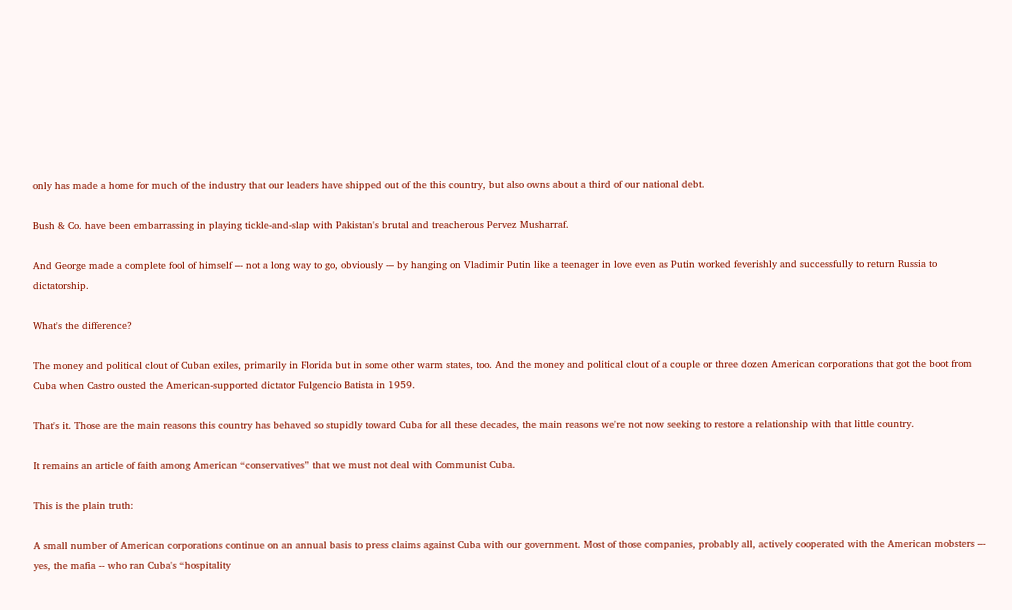only has made a home for much of the industry that our leaders have shipped out of the this country, but also owns about a third of our national debt.

Bush & Co. have been embarrassing in playing tickle-and-slap with Pakistan's brutal and treacherous Pervez Musharraf.

And George made a complete fool of himself –- not a long way to go, obviously -– by hanging on Vladimir Putin like a teenager in love even as Putin worked feverishly and successfully to return Russia to dictatorship.

What's the difference?

The money and political clout of Cuban exiles, primarily in Florida but in some other warm states, too. And the money and political clout of a couple or three dozen American corporations that got the boot from Cuba when Castro ousted the American-supported dictator Fulgencio Batista in 1959.

That's it. Those are the main reasons this country has behaved so stupidly toward Cuba for all these decades, the main reasons we're not now seeking to restore a relationship with that little country.

It remains an article of faith among American “conservatives” that we must not deal with Communist Cuba.

This is the plain truth:

A small number of American corporations continue on an annual basis to press claims against Cuba with our government. Most of those companies, probably all, actively cooperated with the American mobsters –- yes, the mafia -- who ran Cuba's “hospitality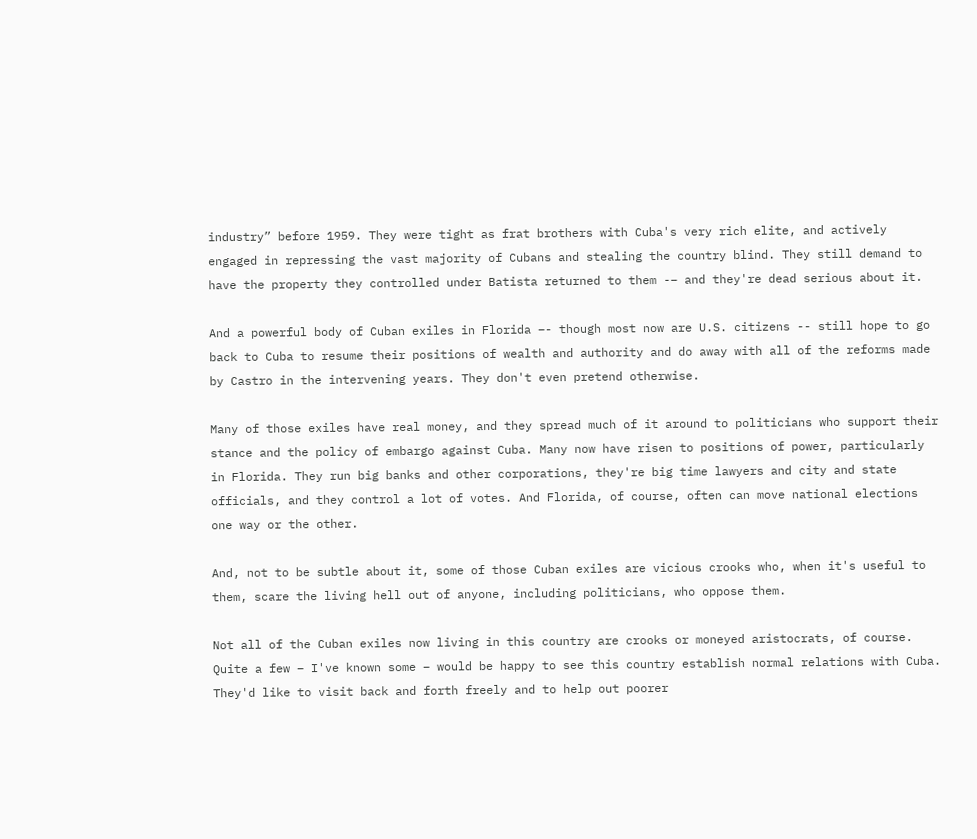industry” before 1959. They were tight as frat brothers with Cuba's very rich elite, and actively engaged in repressing the vast majority of Cubans and stealing the country blind. They still demand to have the property they controlled under Batista returned to them -– and they're dead serious about it.

And a powerful body of Cuban exiles in Florida –- though most now are U.S. citizens -- still hope to go back to Cuba to resume their positions of wealth and authority and do away with all of the reforms made by Castro in the intervening years. They don't even pretend otherwise.

Many of those exiles have real money, and they spread much of it around to politicians who support their stance and the policy of embargo against Cuba. Many now have risen to positions of power, particularly in Florida. They run big banks and other corporations, they're big time lawyers and city and state officials, and they control a lot of votes. And Florida, of course, often can move national elections one way or the other.

And, not to be subtle about it, some of those Cuban exiles are vicious crooks who, when it's useful to them, scare the living hell out of anyone, including politicians, who oppose them.

Not all of the Cuban exiles now living in this country are crooks or moneyed aristocrats, of course. Quite a few – I've known some – would be happy to see this country establish normal relations with Cuba. They'd like to visit back and forth freely and to help out poorer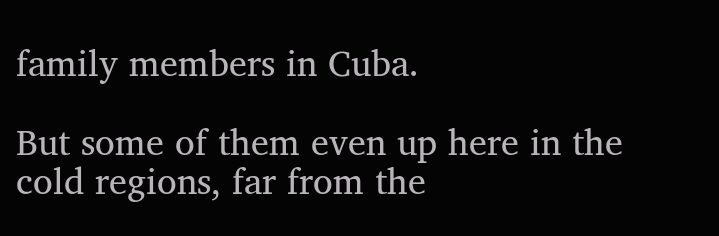family members in Cuba.

But some of them even up here in the cold regions, far from the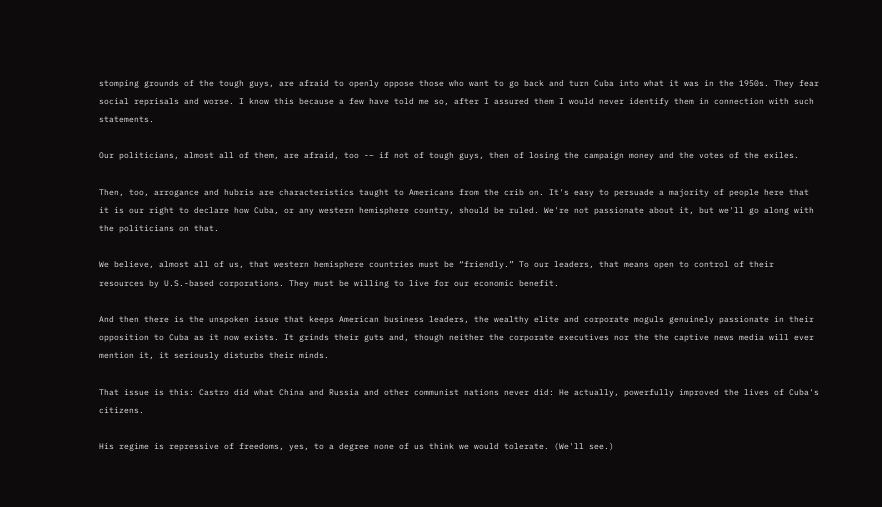stomping grounds of the tough guys, are afraid to openly oppose those who want to go back and turn Cuba into what it was in the 1950s. They fear social reprisals and worse. I know this because a few have told me so, after I assured them I would never identify them in connection with such statements.

Our politicians, almost all of them, are afraid, too -– if not of tough guys, then of losing the campaign money and the votes of the exiles.

Then, too, arrogance and hubris are characteristics taught to Americans from the crib on. It's easy to persuade a majority of people here that it is our right to declare how Cuba, or any western hemisphere country, should be ruled. We're not passionate about it, but we'll go along with the politicians on that.

We believe, almost all of us, that western hemisphere countries must be “friendly.” To our leaders, that means open to control of their resources by U.S.-based corporations. They must be willing to live for our economic benefit.

And then there is the unspoken issue that keeps American business leaders, the wealthy elite and corporate moguls genuinely passionate in their opposition to Cuba as it now exists. It grinds their guts and, though neither the corporate executives nor the the captive news media will ever mention it, it seriously disturbs their minds.

That issue is this: Castro did what China and Russia and other communist nations never did: He actually, powerfully improved the lives of Cuba's citizens.

His regime is repressive of freedoms, yes, to a degree none of us think we would tolerate. (We'll see.)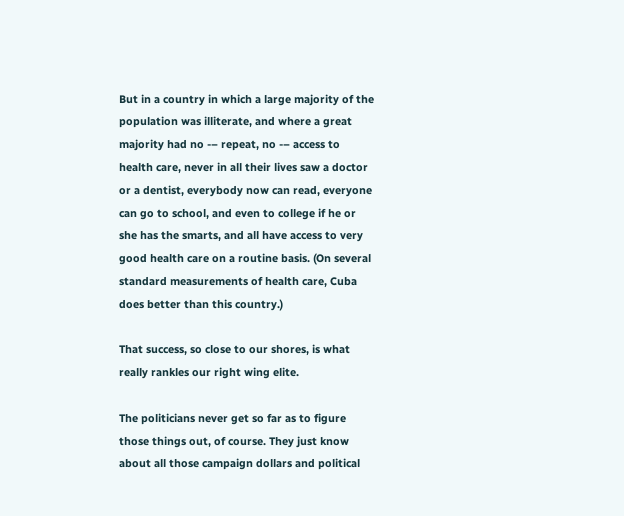But in a country in which a large majority of the population was illiterate, and where a great majority had no -– repeat, no -– access to health care, never in all their lives saw a doctor or a dentist, everybody now can read, everyone can go to school, and even to college if he or she has the smarts, and all have access to very good health care on a routine basis. (On several standard measurements of health care, Cuba does better than this country.)

That success, so close to our shores, is what really rankles our right wing elite.

The politicians never get so far as to figure those things out, of course. They just know about all those campaign dollars and political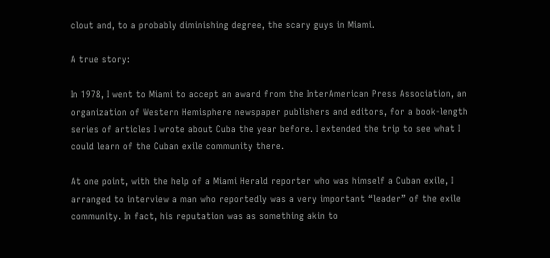clout and, to a probably diminishing degree, the scary guys in Miami.

A true story:

In 1978, I went to Miami to accept an award from the InterAmerican Press Association, an organization of Western Hemisphere newspaper publishers and editors, for a book-length series of articles I wrote about Cuba the year before. I extended the trip to see what I could learn of the Cuban exile community there.

At one point, with the help of a Miami Herald reporter who was himself a Cuban exile, I arranged to interview a man who reportedly was a very important “leader” of the exile community. In fact, his reputation was as something akin to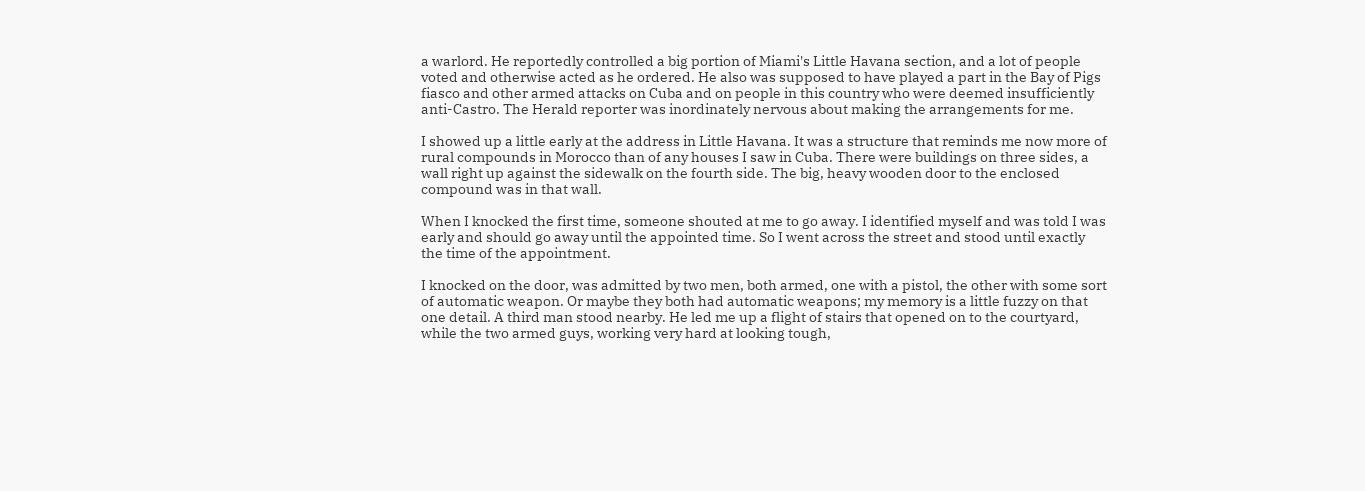a warlord. He reportedly controlled a big portion of Miami's Little Havana section, and a lot of people voted and otherwise acted as he ordered. He also was supposed to have played a part in the Bay of Pigs fiasco and other armed attacks on Cuba and on people in this country who were deemed insufficiently anti-Castro. The Herald reporter was inordinately nervous about making the arrangements for me.

I showed up a little early at the address in Little Havana. It was a structure that reminds me now more of rural compounds in Morocco than of any houses I saw in Cuba. There were buildings on three sides, a wall right up against the sidewalk on the fourth side. The big, heavy wooden door to the enclosed compound was in that wall.

When I knocked the first time, someone shouted at me to go away. I identified myself and was told I was early and should go away until the appointed time. So I went across the street and stood until exactly the time of the appointment.

I knocked on the door, was admitted by two men, both armed, one with a pistol, the other with some sort of automatic weapon. Or maybe they both had automatic weapons; my memory is a little fuzzy on that one detail. A third man stood nearby. He led me up a flight of stairs that opened on to the courtyard, while the two armed guys, working very hard at looking tough,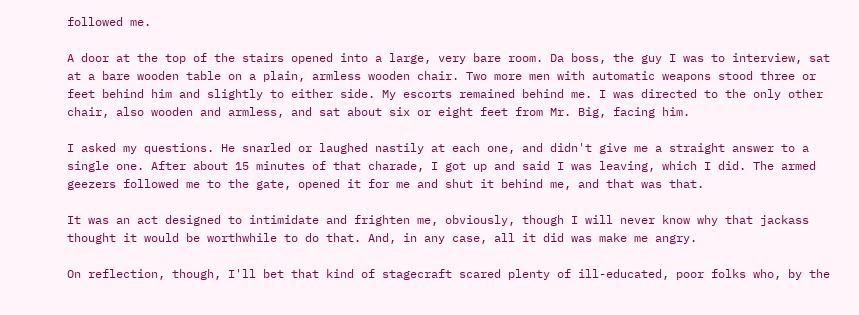followed me.

A door at the top of the stairs opened into a large, very bare room. Da boss, the guy I was to interview, sat at a bare wooden table on a plain, armless wooden chair. Two more men with automatic weapons stood three or feet behind him and slightly to either side. My escorts remained behind me. I was directed to the only other chair, also wooden and armless, and sat about six or eight feet from Mr. Big, facing him.

I asked my questions. He snarled or laughed nastily at each one, and didn't give me a straight answer to a single one. After about 15 minutes of that charade, I got up and said I was leaving, which I did. The armed geezers followed me to the gate, opened it for me and shut it behind me, and that was that.

It was an act designed to intimidate and frighten me, obviously, though I will never know why that jackass thought it would be worthwhile to do that. And, in any case, all it did was make me angry.

On reflection, though, I'll bet that kind of stagecraft scared plenty of ill-educated, poor folks who, by the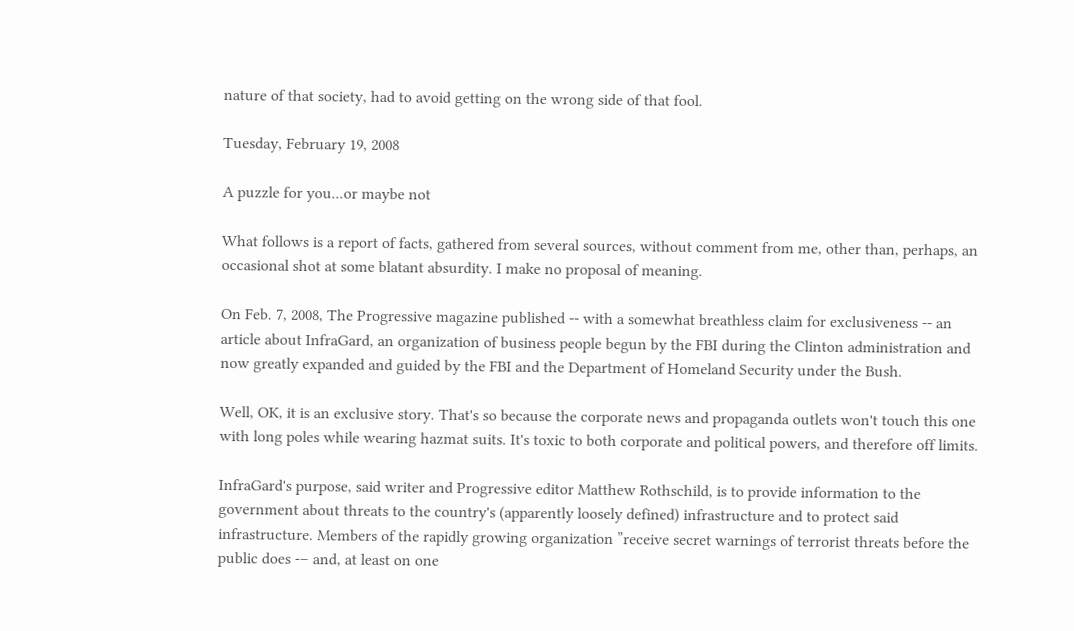nature of that society, had to avoid getting on the wrong side of that fool.

Tuesday, February 19, 2008

A puzzle for you...or maybe not

What follows is a report of facts, gathered from several sources, without comment from me, other than, perhaps, an occasional shot at some blatant absurdity. I make no proposal of meaning.

On Feb. 7, 2008, The Progressive magazine published -- with a somewhat breathless claim for exclusiveness -- an article about InfraGard, an organization of business people begun by the FBI during the Clinton administration and now greatly expanded and guided by the FBI and the Department of Homeland Security under the Bush.

Well, OK, it is an exclusive story. That's so because the corporate news and propaganda outlets won't touch this one with long poles while wearing hazmat suits. It's toxic to both corporate and political powers, and therefore off limits.

InfraGard's purpose, said writer and Progressive editor Matthew Rothschild, is to provide information to the government about threats to the country's (apparently loosely defined) infrastructure and to protect said infrastructure. Members of the rapidly growing organization ”receive secret warnings of terrorist threats before the public does -– and, at least on one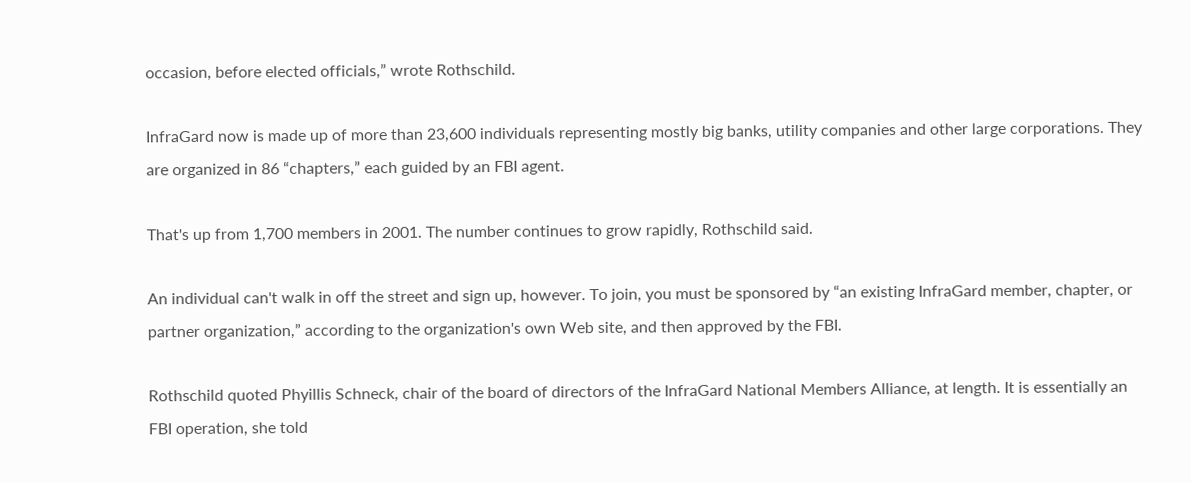occasion, before elected officials,” wrote Rothschild.

InfraGard now is made up of more than 23,600 individuals representing mostly big banks, utility companies and other large corporations. They are organized in 86 “chapters,” each guided by an FBI agent.

That's up from 1,700 members in 2001. The number continues to grow rapidly, Rothschild said.

An individual can't walk in off the street and sign up, however. To join, you must be sponsored by “an existing InfraGard member, chapter, or partner organization,” according to the organization's own Web site, and then approved by the FBI.

Rothschild quoted Phyillis Schneck, chair of the board of directors of the InfraGard National Members Alliance, at length. It is essentially an FBI operation, she told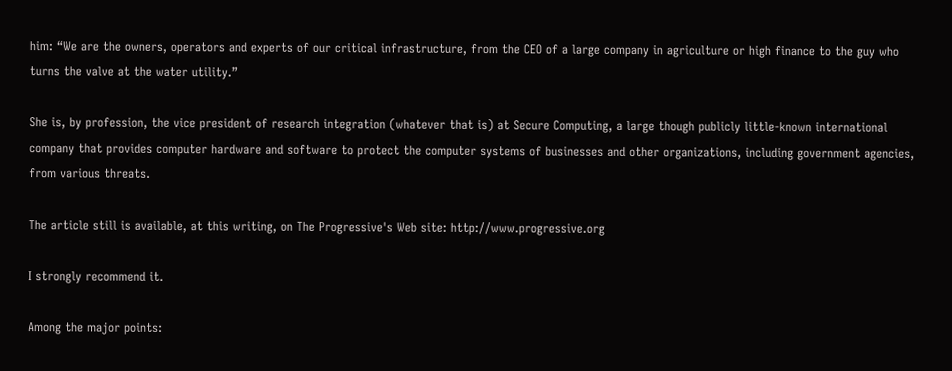him: “We are the owners, operators and experts of our critical infrastructure, from the CEO of a large company in agriculture or high finance to the guy who turns the valve at the water utility.”

She is, by profession, the vice president of research integration (whatever that is) at Secure Computing, a large though publicly little-known international company that provides computer hardware and software to protect the computer systems of businesses and other organizations, including government agencies, from various threats.

The article still is available, at this writing, on The Progressive's Web site: http://www.progressive.org

I strongly recommend it.

Among the major points: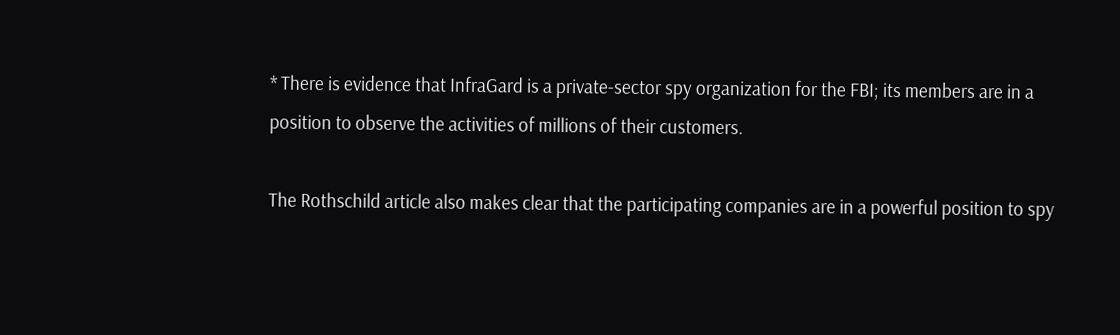* There is evidence that InfraGard is a private-sector spy organization for the FBI; its members are in a position to observe the activities of millions of their customers.

The Rothschild article also makes clear that the participating companies are in a powerful position to spy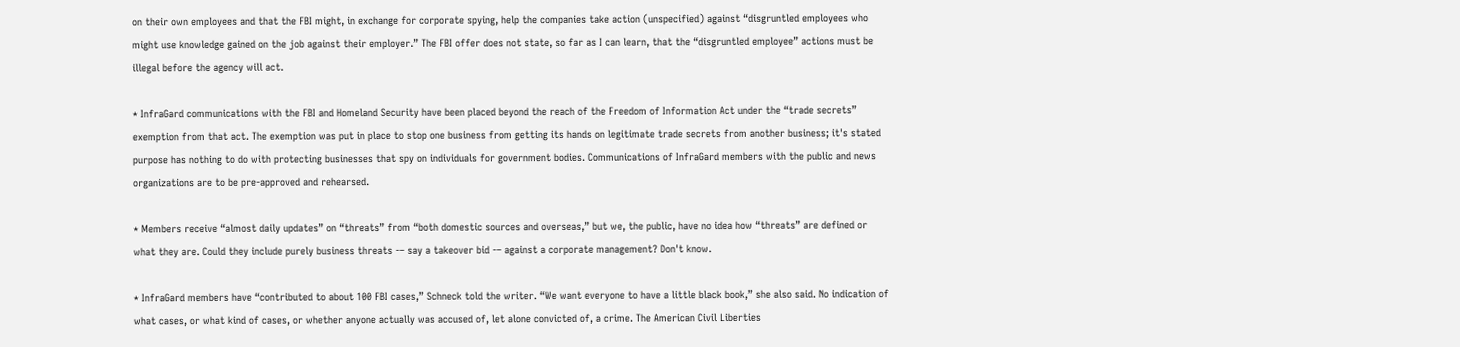on their own employees and that the FBI might, in exchange for corporate spying, help the companies take action (unspecified) against “disgruntled employees who might use knowledge gained on the job against their employer.” The FBI offer does not state, so far as I can learn, that the “disgruntled employee” actions must be illegal before the agency will act.

* InfraGard communications with the FBI and Homeland Security have been placed beyond the reach of the Freedom of Information Act under the “trade secrets” exemption from that act. The exemption was put in place to stop one business from getting its hands on legitimate trade secrets from another business; it's stated purpose has nothing to do with protecting businesses that spy on individuals for government bodies. Communications of InfraGard members with the public and news organizations are to be pre-approved and rehearsed.

* Members receive “almost daily updates” on “threats” from “both domestic sources and overseas,” but we, the public, have no idea how “threats” are defined or what they are. Could they include purely business threats -– say a takeover bid -– against a corporate management? Don't know.

* InfraGard members have “contributed to about 100 FBI cases,” Schneck told the writer. “We want everyone to have a little black book,” she also said. No indication of what cases, or what kind of cases, or whether anyone actually was accused of, let alone convicted of, a crime. The American Civil Liberties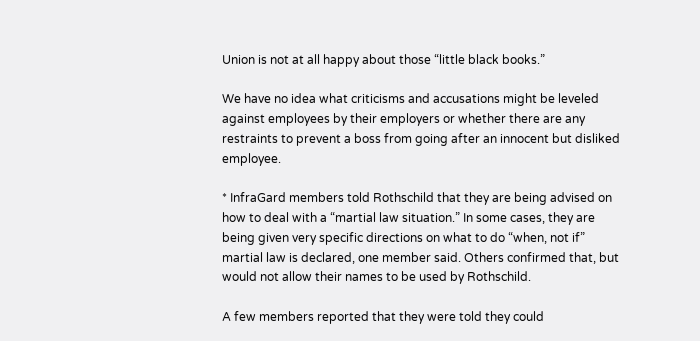Union is not at all happy about those “little black books.”

We have no idea what criticisms and accusations might be leveled against employees by their employers or whether there are any restraints to prevent a boss from going after an innocent but disliked employee.

* InfraGard members told Rothschild that they are being advised on how to deal with a “martial law situation.” In some cases, they are being given very specific directions on what to do “when, not if” martial law is declared, one member said. Others confirmed that, but would not allow their names to be used by Rothschild.

A few members reported that they were told they could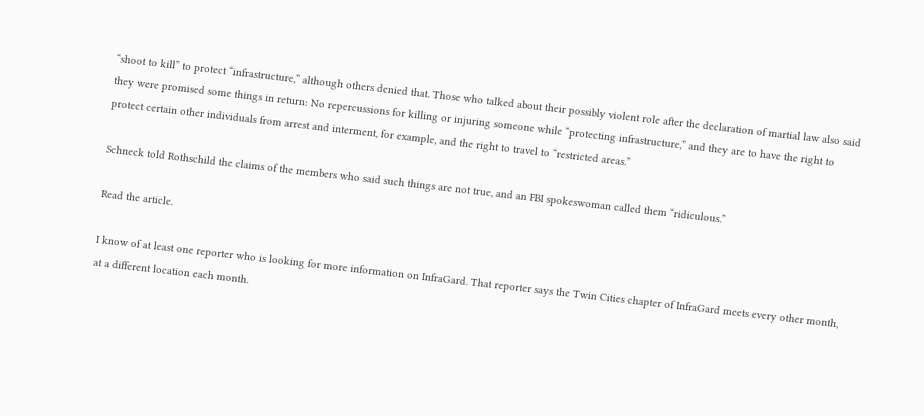“shoot to kill” to protect “infrastructure,” although others denied that. Those who talked about their possibly violent role after the declaration of martial law also said they were promised some things in return: No repercussions for killing or injuring someone while “protecting infrastructure,” and they are to have the right to protect certain other individuals from arrest and interment, for example, and the right to travel to “restricted areas.”

Schneck told Rothschild the claims of the members who said such things are not true, and an FBI spokeswoman called them “ridiculous.”

Read the article.

I know of at least one reporter who is looking for more information on InfraGard. That reporter says the Twin Cities chapter of InfraGard meets every other month, at a different location each month.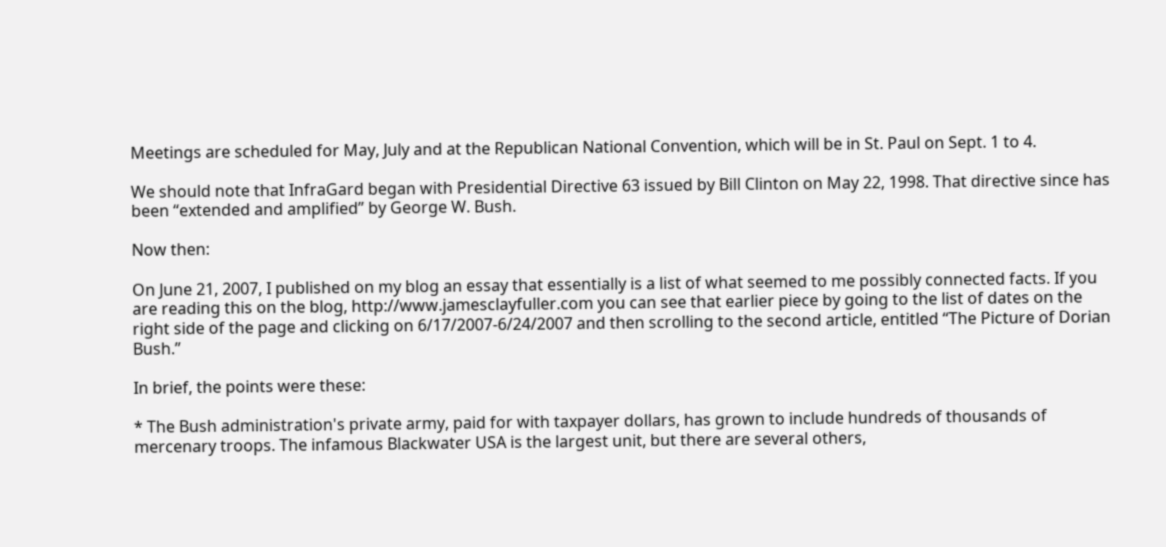Meetings are scheduled for May, July and at the Republican National Convention, which will be in St. Paul on Sept. 1 to 4.

We should note that InfraGard began with Presidential Directive 63 issued by Bill Clinton on May 22, 1998. That directive since has been “extended and amplified” by George W. Bush.

Now then:

On June 21, 2007, I published on my blog an essay that essentially is a list of what seemed to me possibly connected facts. If you are reading this on the blog, http://www.jamesclayfuller.com you can see that earlier piece by going to the list of dates on the right side of the page and clicking on 6/17/2007-6/24/2007 and then scrolling to the second article, entitled “The Picture of Dorian Bush.”

In brief, the points were these:

* The Bush administration's private army, paid for with taxpayer dollars, has grown to include hundreds of thousands of mercenary troops. The infamous Blackwater USA is the largest unit, but there are several others,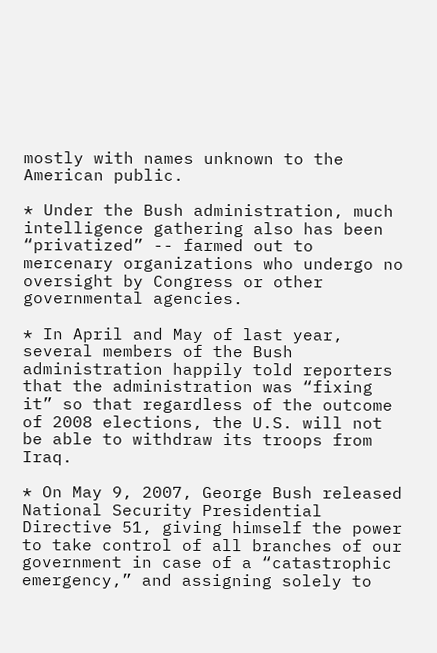mostly with names unknown to the American public.

* Under the Bush administration, much intelligence gathering also has been “privatized” -- farmed out to mercenary organizations who undergo no oversight by Congress or other governmental agencies.

* In April and May of last year, several members of the Bush administration happily told reporters that the administration was “fixing it” so that regardless of the outcome of 2008 elections, the U.S. will not be able to withdraw its troops from Iraq.

* On May 9, 2007, George Bush released National Security Presidential Directive 51, giving himself the power to take control of all branches of our government in case of a “catastrophic emergency,” and assigning solely to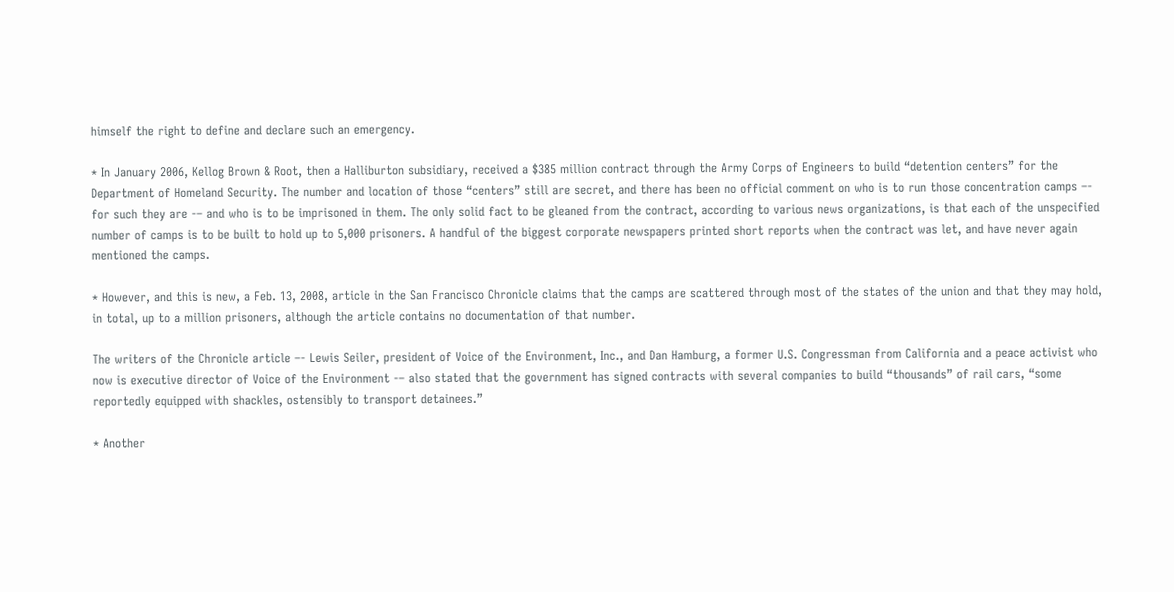himself the right to define and declare such an emergency.

* In January 2006, Kellog Brown & Root, then a Halliburton subsidiary, received a $385 million contract through the Army Corps of Engineers to build “detention centers” for the Department of Homeland Security. The number and location of those “centers” still are secret, and there has been no official comment on who is to run those concentration camps –- for such they are -– and who is to be imprisoned in them. The only solid fact to be gleaned from the contract, according to various news organizations, is that each of the unspecified number of camps is to be built to hold up to 5,000 prisoners. A handful of the biggest corporate newspapers printed short reports when the contract was let, and have never again mentioned the camps.

* However, and this is new, a Feb. 13, 2008, article in the San Francisco Chronicle claims that the camps are scattered through most of the states of the union and that they may hold, in total, up to a million prisoners, although the article contains no documentation of that number.

The writers of the Chronicle article –- Lewis Seiler, president of Voice of the Environment, Inc., and Dan Hamburg, a former U.S. Congressman from California and a peace activist who now is executive director of Voice of the Environment -– also stated that the government has signed contracts with several companies to build “thousands” of rail cars, “some reportedly equipped with shackles, ostensibly to transport detainees.”

* Another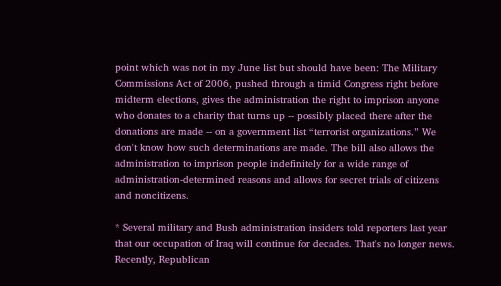point which was not in my June list but should have been: The Military Commissions Act of 2006, pushed through a timid Congress right before midterm elections, gives the administration the right to imprison anyone who donates to a charity that turns up -- possibly placed there after the donations are made -- on a government list “terrorist organizations.” We don't know how such determinations are made. The bill also allows the administration to imprison people indefinitely for a wide range of administration-determined reasons and allows for secret trials of citizens and noncitizens.

* Several military and Bush administration insiders told reporters last year that our occupation of Iraq will continue for decades. That's no longer news. Recently, Republican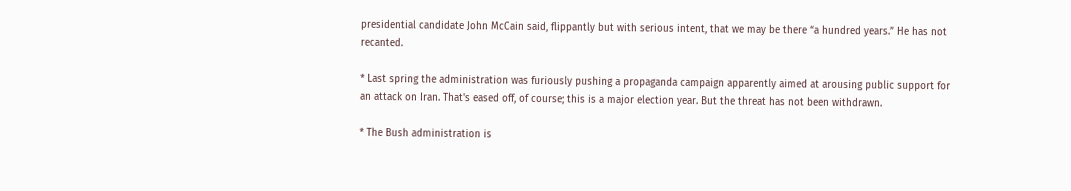presidential candidate John McCain said, flippantly but with serious intent, that we may be there “a hundred years.” He has not recanted.

* Last spring the administration was furiously pushing a propaganda campaign apparently aimed at arousing public support for an attack on Iran. That's eased off, of course; this is a major election year. But the threat has not been withdrawn.

* The Bush administration is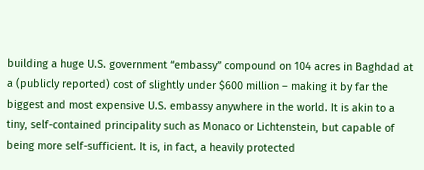building a huge U.S. government “embassy” compound on 104 acres in Baghdad at a (publicly reported) cost of slightly under $600 million – making it by far the biggest and most expensive U.S. embassy anywhere in the world. It is akin to a tiny, self-contained principality such as Monaco or Lichtenstein, but capable of being more self-sufficient. It is, in fact, a heavily protected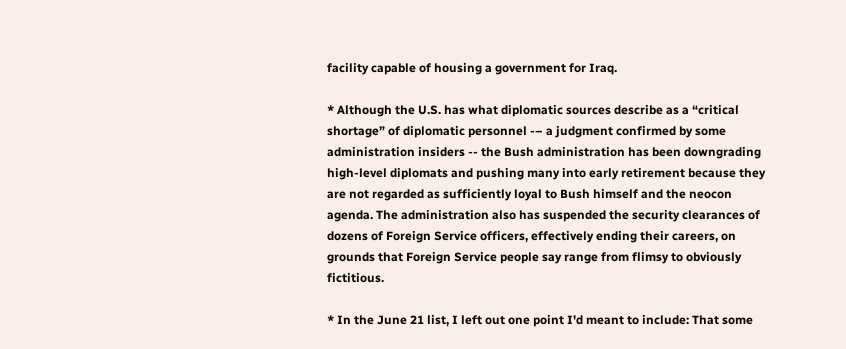facility capable of housing a government for Iraq.

* Although the U.S. has what diplomatic sources describe as a “critical shortage” of diplomatic personnel -– a judgment confirmed by some administration insiders -- the Bush administration has been downgrading high-level diplomats and pushing many into early retirement because they are not regarded as sufficiently loyal to Bush himself and the neocon agenda. The administration also has suspended the security clearances of dozens of Foreign Service officers, effectively ending their careers, on grounds that Foreign Service people say range from flimsy to obviously fictitious.

* In the June 21 list, I left out one point I'd meant to include: That some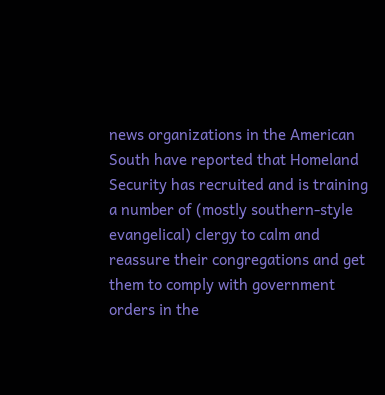news organizations in the American South have reported that Homeland Security has recruited and is training a number of (mostly southern-style evangelical) clergy to calm and reassure their congregations and get them to comply with government orders in the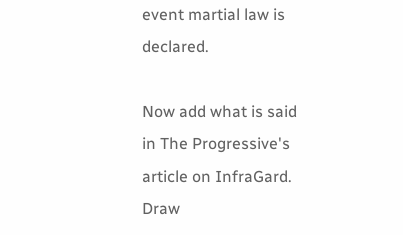event martial law is declared.

Now add what is said in The Progressive's article on InfraGard. Draw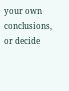your own conclusions, or decide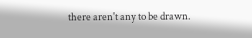there aren't any to be drawn.